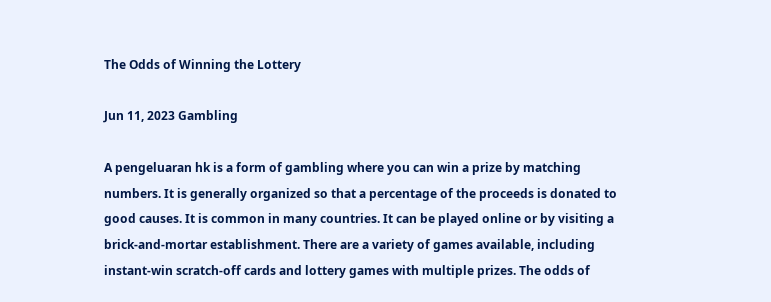The Odds of Winning the Lottery

Jun 11, 2023 Gambling

A pengeluaran hk is a form of gambling where you can win a prize by matching numbers. It is generally organized so that a percentage of the proceeds is donated to good causes. It is common in many countries. It can be played online or by visiting a brick-and-mortar establishment. There are a variety of games available, including instant-win scratch-off cards and lottery games with multiple prizes. The odds of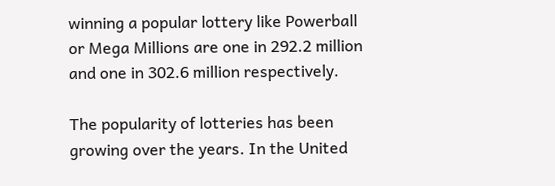winning a popular lottery like Powerball or Mega Millions are one in 292.2 million and one in 302.6 million respectively.

The popularity of lotteries has been growing over the years. In the United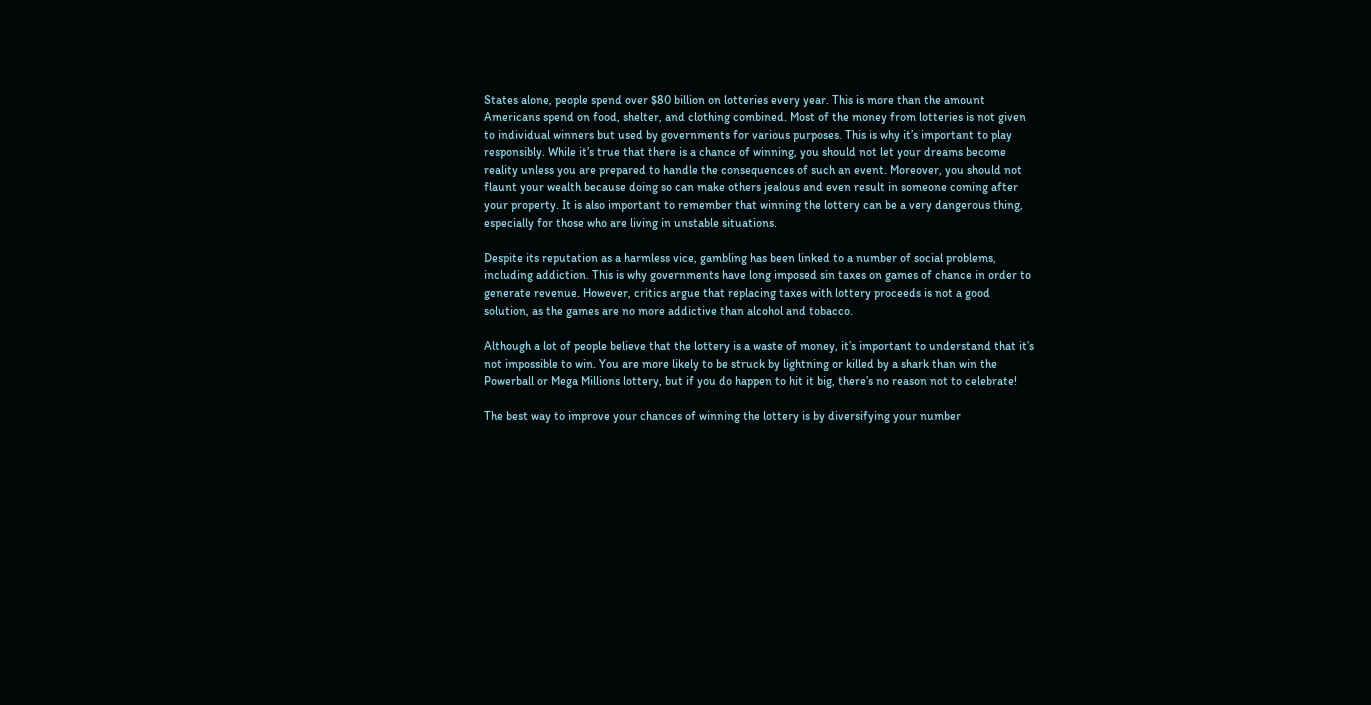States alone, people spend over $80 billion on lotteries every year. This is more than the amount Americans spend on food, shelter, and clothing combined. Most of the money from lotteries is not given to individual winners but used by governments for various purposes. This is why it’s important to play responsibly. While it’s true that there is a chance of winning, you should not let your dreams become reality unless you are prepared to handle the consequences of such an event. Moreover, you should not flaunt your wealth because doing so can make others jealous and even result in someone coming after your property. It is also important to remember that winning the lottery can be a very dangerous thing, especially for those who are living in unstable situations.

Despite its reputation as a harmless vice, gambling has been linked to a number of social problems, including addiction. This is why governments have long imposed sin taxes on games of chance in order to generate revenue. However, critics argue that replacing taxes with lottery proceeds is not a good solution, as the games are no more addictive than alcohol and tobacco.

Although a lot of people believe that the lottery is a waste of money, it’s important to understand that it’s not impossible to win. You are more likely to be struck by lightning or killed by a shark than win the Powerball or Mega Millions lottery, but if you do happen to hit it big, there’s no reason not to celebrate!

The best way to improve your chances of winning the lottery is by diversifying your number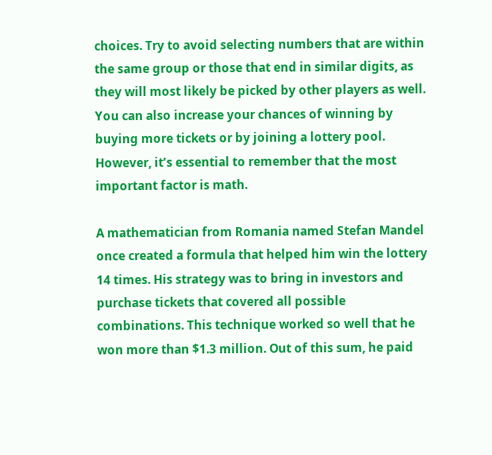choices. Try to avoid selecting numbers that are within the same group or those that end in similar digits, as they will most likely be picked by other players as well. You can also increase your chances of winning by buying more tickets or by joining a lottery pool. However, it’s essential to remember that the most important factor is math.

A mathematician from Romania named Stefan Mandel once created a formula that helped him win the lottery 14 times. His strategy was to bring in investors and purchase tickets that covered all possible combinations. This technique worked so well that he won more than $1.3 million. Out of this sum, he paid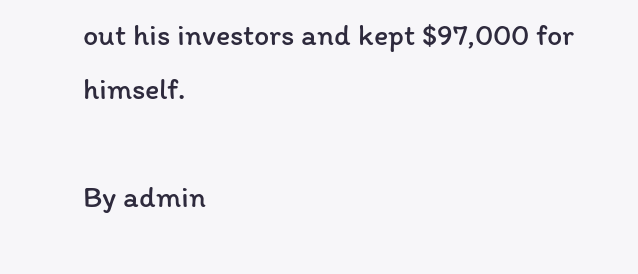out his investors and kept $97,000 for himself.

By admin